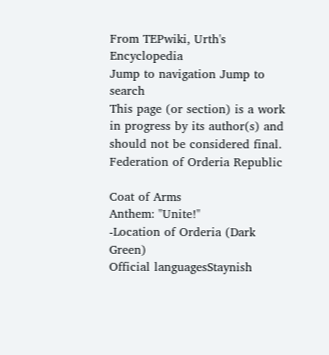From TEPwiki, Urth's Encyclopedia
Jump to navigation Jump to search
This page (or section) is a work in progress by its author(s) and should not be considered final.
Federation of Orderia Republic

Coat of Arms
Anthem: "Unite!"
-Location of Orderia (Dark Green)
Official languagesStaynish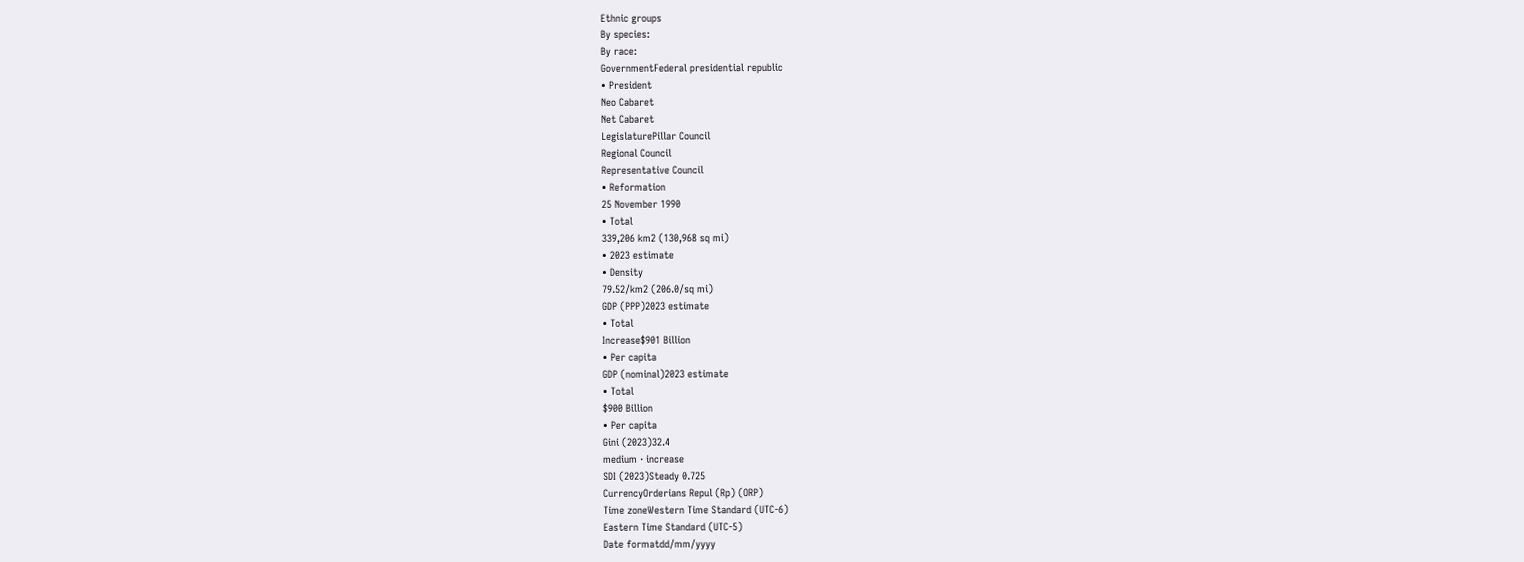Ethnic groups
By species:
By race:
GovernmentFederal presidential republic
• President
Neo Cabaret
Net Cabaret
LegislaturePillar Council
Regional Council
Representative Council
• Reformation
25 November 1990
• Total
339,206 km2 (130,968 sq mi)
• 2023 estimate
• Density
79.52/km2 (206.0/sq mi)
GDP (PPP)2023 estimate
• Total
Increase$901 Billion
• Per capita
GDP (nominal)2023 estimate
• Total
$900 Billion
• Per capita
Gini (2023)32.4
medium · increase
SDI (2023)Steady 0.725
CurrencyOrderians Repul (Rp) (ORP)
Time zoneWestern Time Standard (UTC-6)
Eastern Time Standard (UTC-5)
Date formatdd/mm/yyyy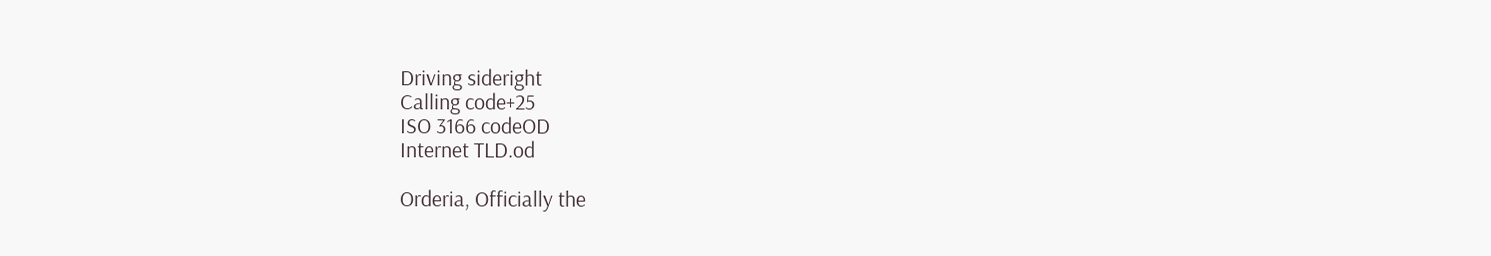Driving sideright
Calling code+25
ISO 3166 codeOD
Internet TLD.od

Orderia, Officially the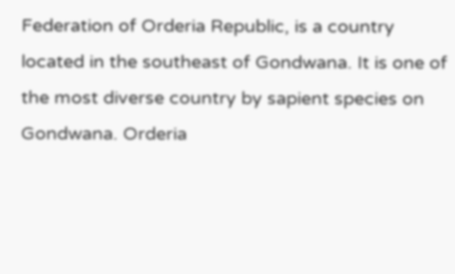Federation of Orderia Republic, is a country located in the southeast of Gondwana. It is one of the most diverse country by sapient species on Gondwana. Orderia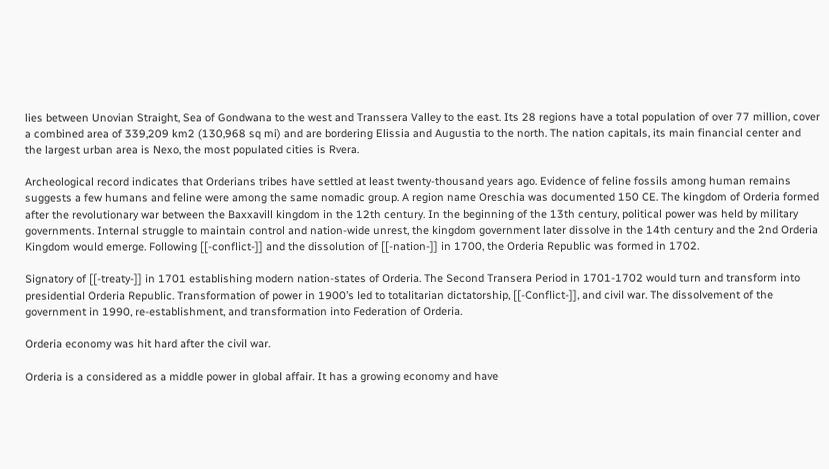lies between Unovian Straight, Sea of Gondwana to the west and Transsera Valley to the east. Its 28 regions have a total population of over 77 million, cover a combined area of 339,209 km2 (130,968 sq mi) and are bordering Elissia and Augustia to the north. The nation capitals, its main financial center and the largest urban area is Nexo, the most populated cities is Rvera.

Archeological record indicates that Orderians tribes have settled at least twenty-thousand years ago. Evidence of feline fossils among human remains suggests a few humans and feline were among the same nomadic group. A region name Oreschia was documented 150 CE. The kingdom of Orderia formed after the revolutionary war between the Baxxavill kingdom in the 12th century. In the beginning of the 13th century, political power was held by military governments. Internal struggle to maintain control and nation-wide unrest, the kingdom government later dissolve in the 14th century and the 2nd Orderia Kingdom would emerge. Following [[-conflict-]] and the dissolution of [[-nation-]] in 1700, the Orderia Republic was formed in 1702.

Signatory of [[-treaty-]] in 1701 establishing modern nation-states of Orderia. The Second Transera Period in 1701-1702 would turn and transform into presidential Orderia Republic. Transformation of power in 1900’s led to totalitarian dictatorship, [[-Conflict-]], and civil war. The dissolvement of the government in 1990, re-establishment, and transformation into Federation of Orderia.

Orderia economy was hit hard after the civil war.

Orderia is a considered as a middle power in global affair. It has a growing economy and have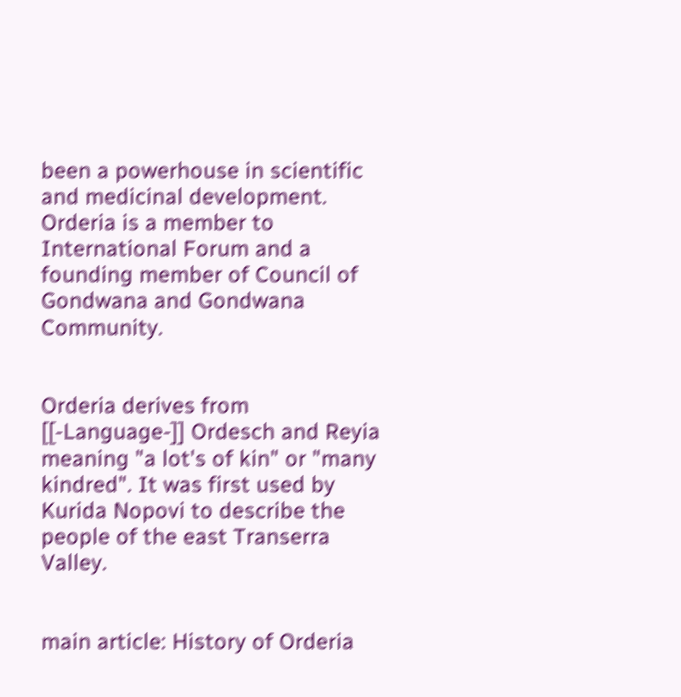been a powerhouse in scientific and medicinal development. Orderia is a member to International Forum and a founding member of Council of Gondwana and Gondwana Community.


Orderia derives from [[-Language-]] Ordesch and Reyia meaning "a lot's of kin" or "many kindred". It was first used by Kurida Nopovi to describe the people of the east Transerra Valley.


main article: History of Orderia